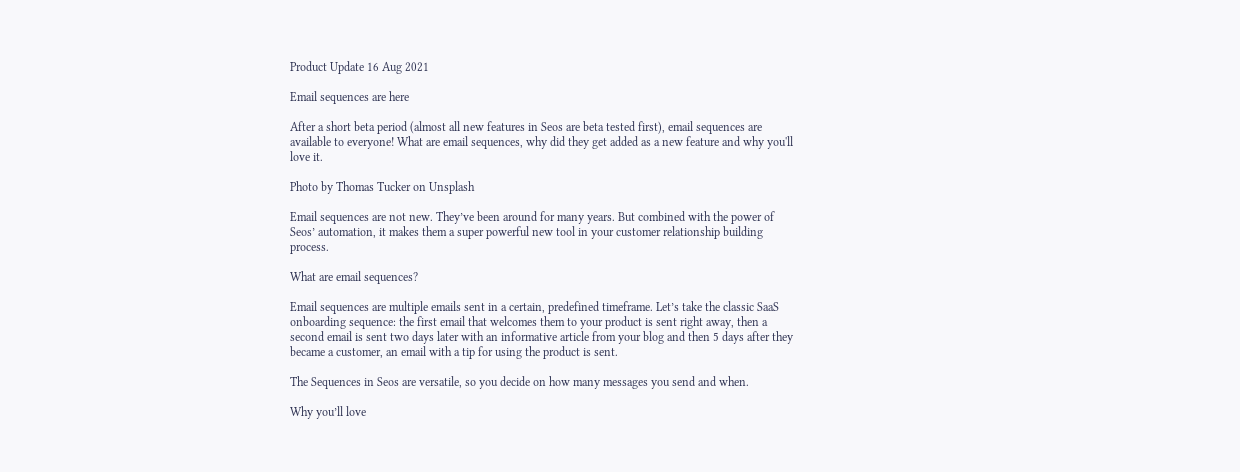Product Update 16 Aug 2021

Email sequences are here

After a short beta period (almost all new features in Seos are beta tested first), email sequences are available to everyone! What are email sequences, why did they get added as a new feature and why you'll love it.

Photo by Thomas Tucker on Unsplash

Email sequences are not new. They’ve been around for many years. But combined with the power of Seos’ automation, it makes them a super powerful new tool in your customer relationship building process.

What are email sequences?

Email sequences are multiple emails sent in a certain, predefined timeframe. Let’s take the classic SaaS onboarding sequence: the first email that welcomes them to your product is sent right away, then a second email is sent two days later with an informative article from your blog and then 5 days after they became a customer, an email with a tip for using the product is sent.

The Sequences in Seos are versatile, so you decide on how many messages you send and when.

Why you’ll love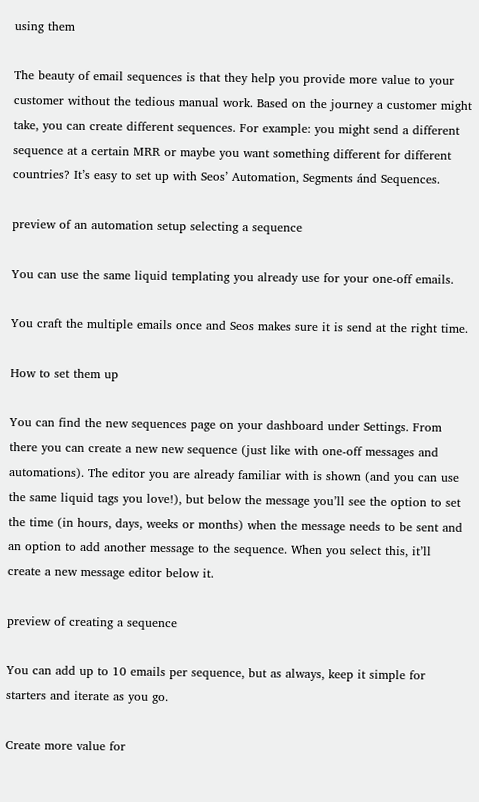using them

The beauty of email sequences is that they help you provide more value to your customer without the tedious manual work. Based on the journey a customer might take, you can create different sequences. For example: you might send a different sequence at a certain MRR or maybe you want something different for different countries? It’s easy to set up with Seos’ Automation, Segments ánd Sequences.

preview of an automation setup selecting a sequence

You can use the same liquid templating you already use for your one-off emails.

You craft the multiple emails once and Seos makes sure it is send at the right time.

How to set them up

You can find the new sequences page on your dashboard under Settings. From there you can create a new new sequence (just like with one-off messages and automations). The editor you are already familiar with is shown (and you can use the same liquid tags you love!), but below the message you’ll see the option to set the time (in hours, days, weeks or months) when the message needs to be sent and an option to add another message to the sequence. When you select this, it’ll create a new message editor below it.

preview of creating a sequence

You can add up to 10 emails per sequence, but as always, keep it simple for starters and iterate as you go.

Create more value for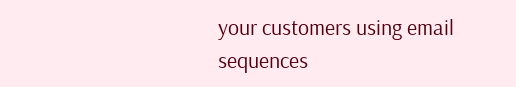your customers using email sequences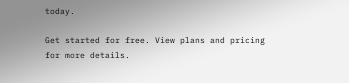today.

Get started for free. View plans and pricing for more details.